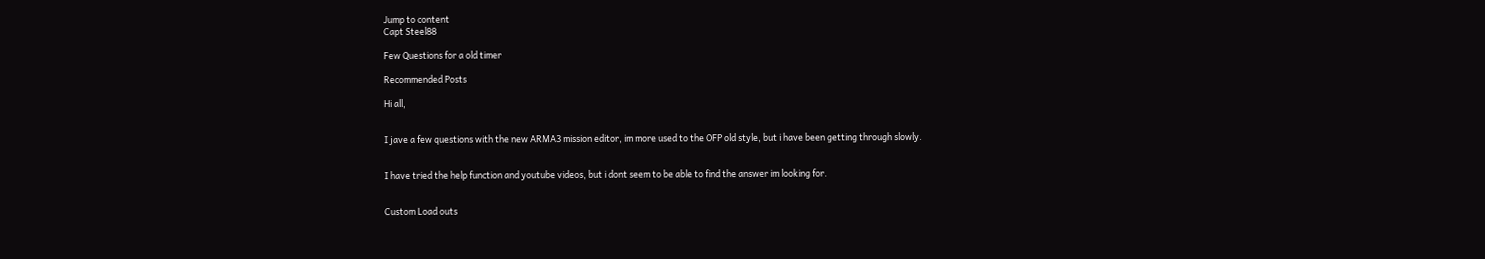Jump to content
Capt Steel88

Few Questions for a old timer

Recommended Posts

Hi all,


I jave a few questions with the new ARMA3 mission editor, im more used to the OFP old style, but i have been getting through slowly.


I have tried the help function and youtube videos, but i dont seem to be able to find the answer im looking for.


Custom Load outs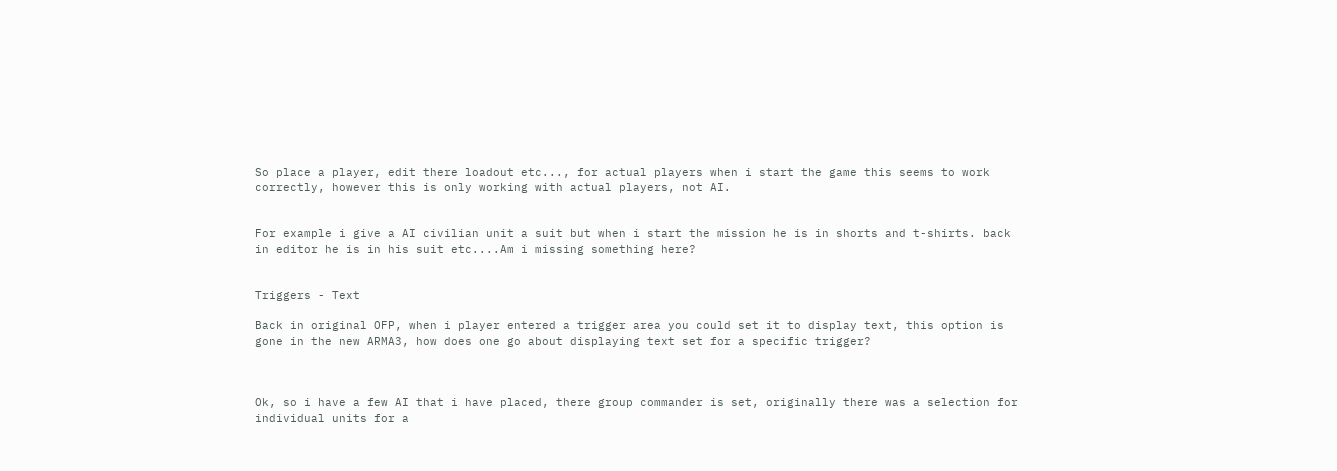So place a player, edit there loadout etc..., for actual players when i start the game this seems to work correctly, however this is only working with actual players, not AI.


For example i give a AI civilian unit a suit but when i start the mission he is in shorts and t-shirts. back in editor he is in his suit etc....Am i missing something here?


Triggers - Text

Back in original OFP, when i player entered a trigger area you could set it to display text, this option is gone in the new ARMA3, how does one go about displaying text set for a specific trigger?



Ok, so i have a few AI that i have placed, there group commander is set, originally there was a selection for individual units for a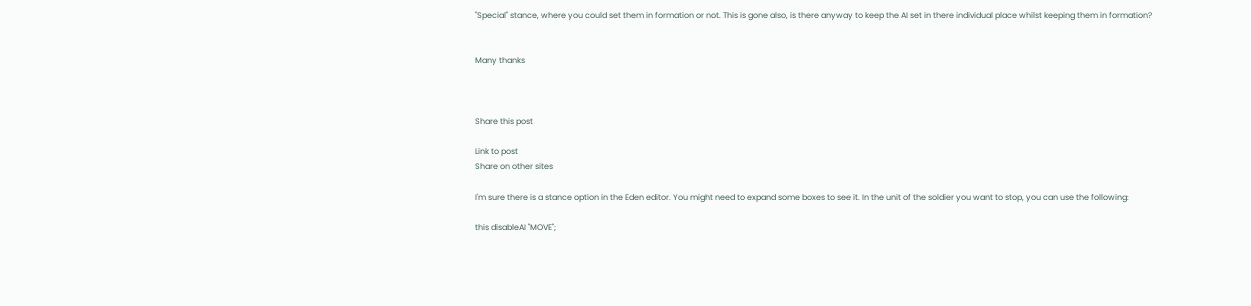"Special" stance, where you could set them in formation or not. This is gone also, is there anyway to keep the AI set in there individual place whilst keeping them in formation?


Many thanks



Share this post

Link to post
Share on other sites

I'm sure there is a stance option in the Eden editor. You might need to expand some boxes to see it. In the unit of the soldier you want to stop, you can use the following:

this disableAI "MOVE";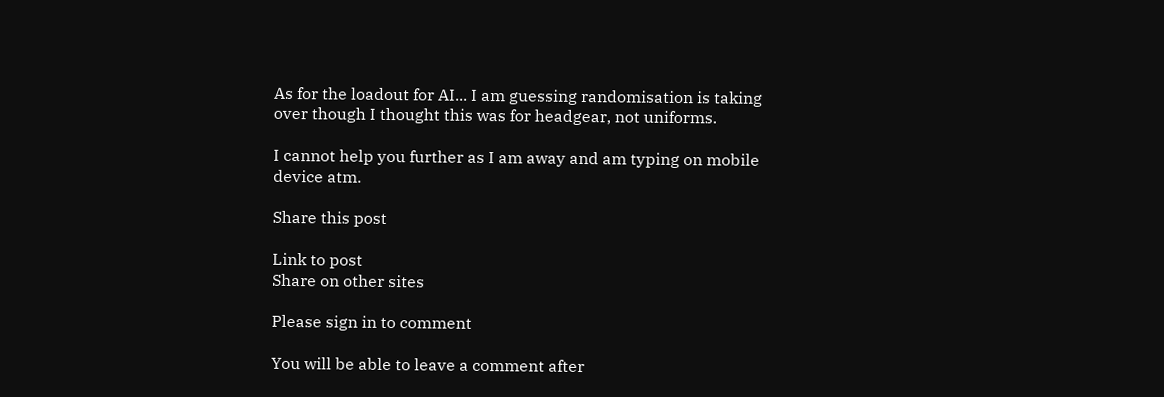As for the loadout for AI... I am guessing randomisation is taking over though I thought this was for headgear, not uniforms.

I cannot help you further as I am away and am typing on mobile device atm.

Share this post

Link to post
Share on other sites

Please sign in to comment

You will be able to leave a comment after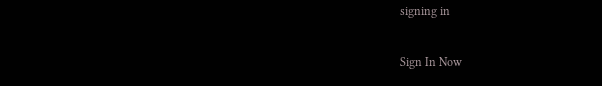signing in

Sign In Now